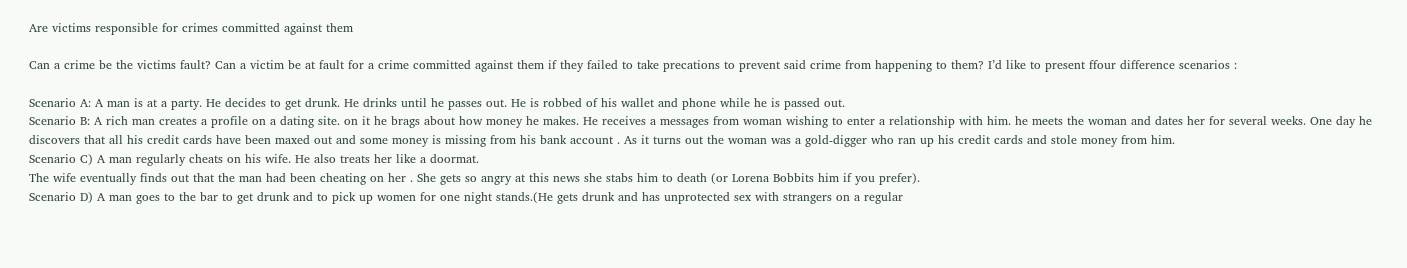Are victims responsible for crimes committed against them

Can a crime be the victims fault? Can a victim be at fault for a crime committed against them if they failed to take precations to prevent said crime from happening to them? I’d like to present ffour difference scenarios :

Scenario A: A man is at a party. He decides to get drunk. He drinks until he passes out. He is robbed of his wallet and phone while he is passed out.
Scenario B: A rich man creates a profile on a dating site. on it he brags about how money he makes. He receives a messages from woman wishing to enter a relationship with him. he meets the woman and dates her for several weeks. One day he discovers that all his credit cards have been maxed out and some money is missing from his bank account . As it turns out the woman was a gold-digger who ran up his credit cards and stole money from him.
Scenario C) A man regularly cheats on his wife. He also treats her like a doormat.
The wife eventually finds out that the man had been cheating on her . She gets so angry at this news she stabs him to death (or Lorena Bobbits him if you prefer).
Scenario D) A man goes to the bar to get drunk and to pick up women for one night stands.(He gets drunk and has unprotected sex with strangers on a regular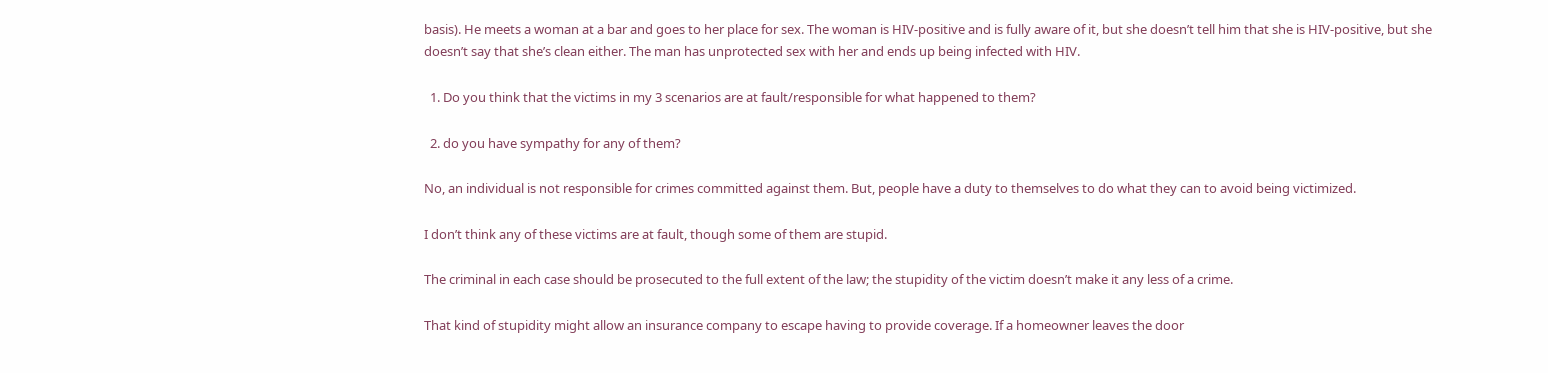basis). He meets a woman at a bar and goes to her place for sex. The woman is HIV-positive and is fully aware of it, but she doesn’t tell him that she is HIV-positive, but she doesn’t say that she’s clean either. The man has unprotected sex with her and ends up being infected with HIV.

  1. Do you think that the victims in my 3 scenarios are at fault/responsible for what happened to them?

  2. do you have sympathy for any of them?

No, an individual is not responsible for crimes committed against them. But, people have a duty to themselves to do what they can to avoid being victimized.

I don’t think any of these victims are at fault, though some of them are stupid.

The criminal in each case should be prosecuted to the full extent of the law; the stupidity of the victim doesn’t make it any less of a crime.

That kind of stupidity might allow an insurance company to escape having to provide coverage. If a homeowner leaves the door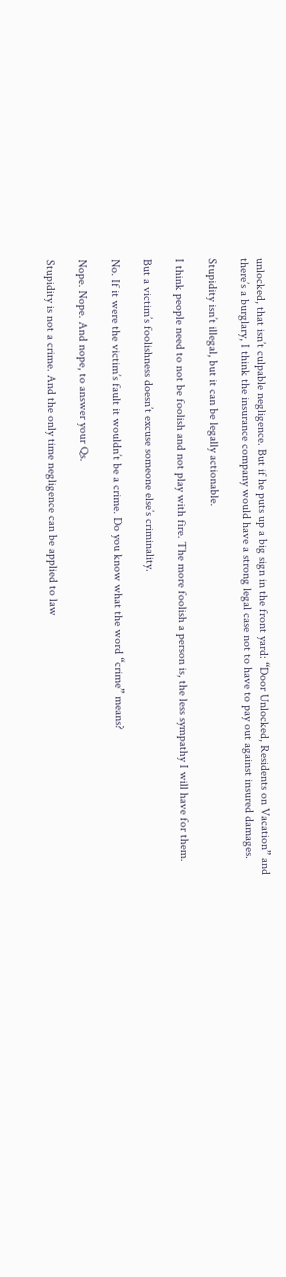unlocked, that isn’t culpable negligence. But if he puts up a big sign in the front yard: “Door Unlocked, Residents on Vacation” and there’s a burglary, I think the insurance company would have a strong legal case not to have to pay out against insured damages.

Stupidity isn’t illegal, but it can be legally actionable.

I think people need to not be foolish and not play with fire. The more foolish a person is, the less sympathy I will have for them.

But a victim’s foolishness doesn’t excuse someone else’s criminality.

No. If it were the victim’s fault it wouldn’t be a crime. Do you know what the word “crime” means?

Nope. Nope. And nope, to answer your Qs.

Stupidity is not a crime. And the only time negligence can be applied to law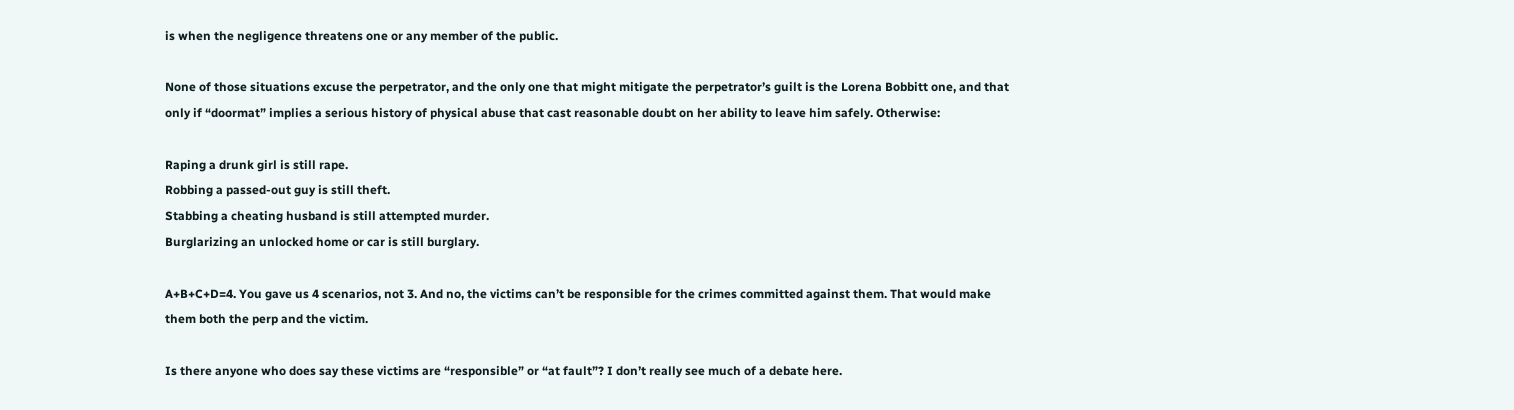is when the negligence threatens one or any member of the public.

None of those situations excuse the perpetrator, and the only one that might mitigate the perpetrator’s guilt is the Lorena Bobbitt one, and that only if “doormat” implies a serious history of physical abuse that cast reasonable doubt on her ability to leave him safely. Otherwise:

Raping a drunk girl is still rape.
Robbing a passed-out guy is still theft.
Stabbing a cheating husband is still attempted murder.
Burglarizing an unlocked home or car is still burglary.

A+B+C+D=4. You gave us 4 scenarios, not 3. And no, the victims can’t be responsible for the crimes committed against them. That would make them both the perp and the victim.

Is there anyone who does say these victims are “responsible” or “at fault”? I don’t really see much of a debate here.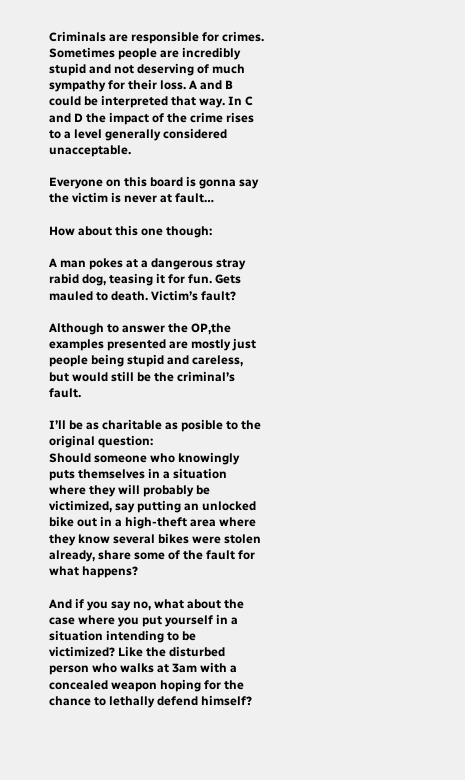Criminals are responsible for crimes. Sometimes people are incredibly stupid and not deserving of much sympathy for their loss. A and B could be interpreted that way. In C and D the impact of the crime rises to a level generally considered unacceptable.

Everyone on this board is gonna say the victim is never at fault…

How about this one though:

A man pokes at a dangerous stray rabid dog, teasing it for fun. Gets mauled to death. Victim’s fault?

Although to answer the OP,the examples presented are mostly just people being stupid and careless, but would still be the criminal’s fault.

I’ll be as charitable as posible to the original question:
Should someone who knowingly puts themselves in a situation where they will probably be victimized, say putting an unlocked bike out in a high-theft area where they know several bikes were stolen already, share some of the fault for what happens?

And if you say no, what about the case where you put yourself in a situation intending to be victimized? Like the disturbed person who walks at 3am with a concealed weapon hoping for the chance to lethally defend himself?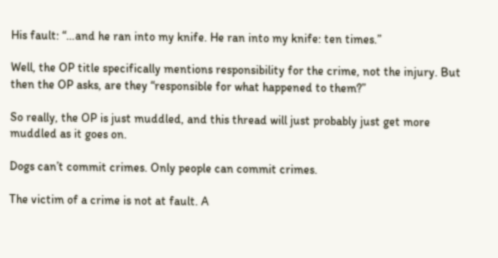His fault: “…and he ran into my knife. He ran into my knife: ten times.”

Well, the OP title specifically mentions responsibility for the crime, not the injury. But then the OP asks, are they “responsible for what happened to them?”

So really, the OP is just muddled, and this thread will just probably just get more muddled as it goes on.

Dogs can’t commit crimes. Only people can commit crimes.

The victim of a crime is not at fault. A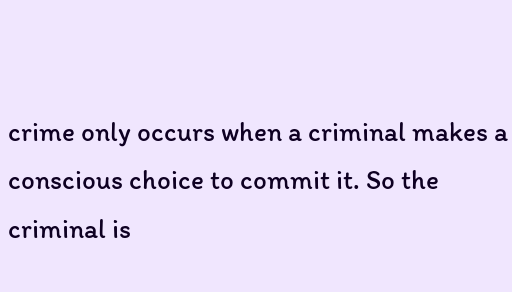crime only occurs when a criminal makes a conscious choice to commit it. So the criminal is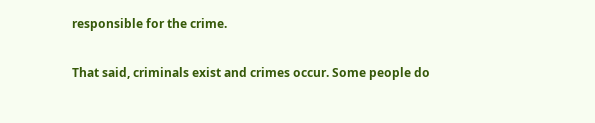responsible for the crime.

That said, criminals exist and crimes occur. Some people do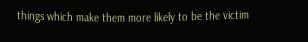things which make them more likely to be the victim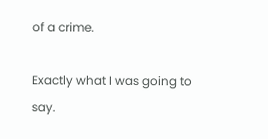of a crime.

Exactly what I was going to say.